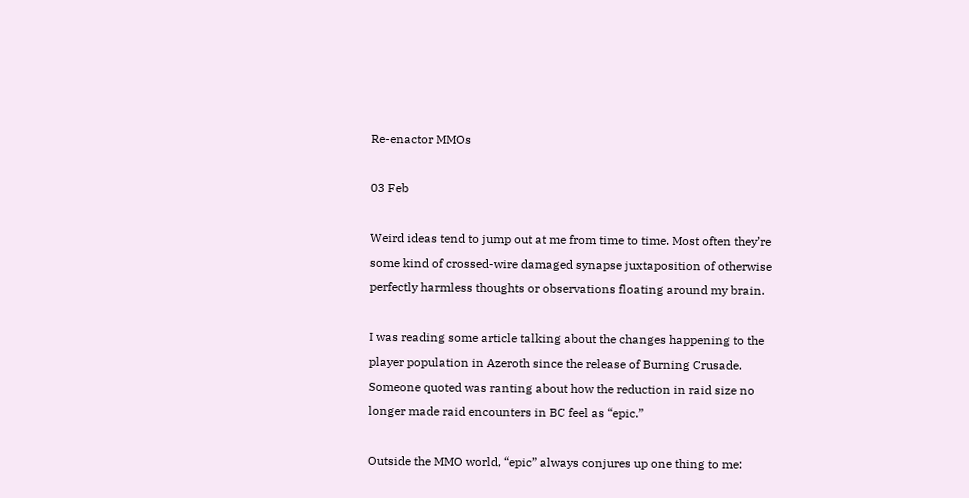Re-enactor MMOs

03 Feb

Weird ideas tend to jump out at me from time to time. Most often they’re some kind of crossed-wire damaged synapse juxtaposition of otherwise perfectly harmless thoughts or observations floating around my brain.

I was reading some article talking about the changes happening to the player population in Azeroth since the release of Burning Crusade. Someone quoted was ranting about how the reduction in raid size no longer made raid encounters in BC feel as “epic.”

Outside the MMO world, “epic” always conjures up one thing to me: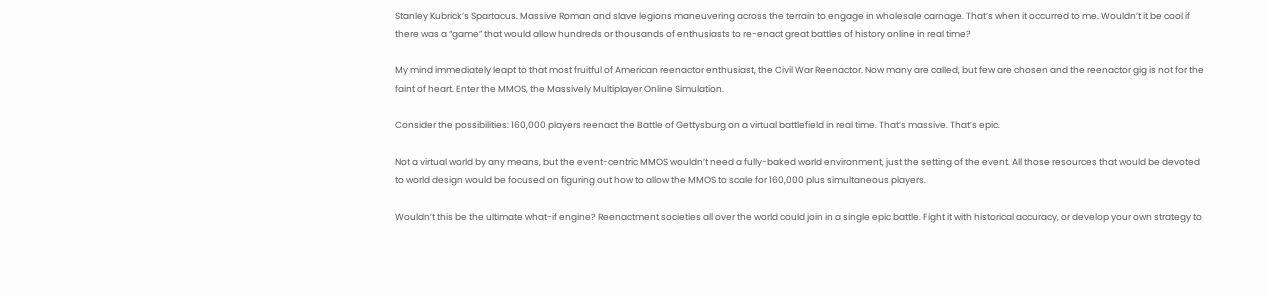Stanley Kubrick’s Spartacus. Massive Roman and slave legions maneuvering across the terrain to engage in wholesale carnage. That’s when it occurred to me. Wouldn’t it be cool if there was a “game” that would allow hundreds or thousands of enthusiasts to re-enact great battles of history online in real time?

My mind immediately leapt to that most fruitful of American reenactor enthusiast, the Civil War Reenactor. Now many are called, but few are chosen and the reenactor gig is not for the faint of heart. Enter the MMOS, the Massively Multiplayer Online Simulation.

Consider the possibilities: 160,000 players reenact the Battle of Gettysburg on a virtual battlefield in real time. That’s massive. That’s epic.

Not a virtual world by any means, but the event-centric MMOS wouldn’t need a fully-baked world environment, just the setting of the event. All those resources that would be devoted to world design would be focused on figuring out how to allow the MMOS to scale for 160,000 plus simultaneous players.

Wouldn’t this be the ultimate what-if engine? Reenactment societies all over the world could join in a single epic battle. Fight it with historical accuracy, or develop your own strategy to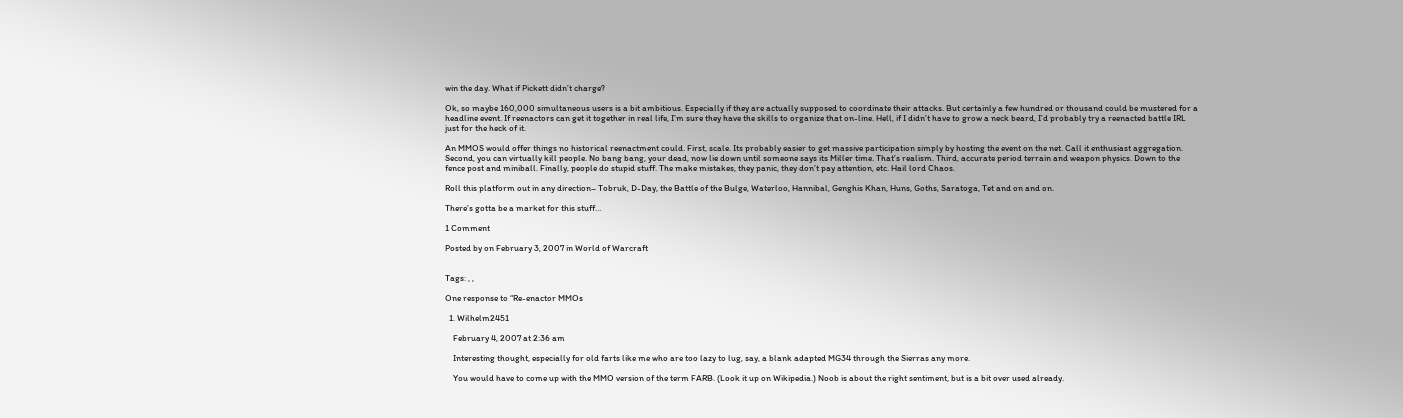win the day. What if Pickett didn’t charge?

Ok, so maybe 160,000 simultaneous users is a bit ambitious. Especially if they are actually supposed to coordinate their attacks. But certainly a few hundred or thousand could be mustered for a headline event. If reenactors can get it together in real life, I’m sure they have the skills to organize that on-line. Hell, if I didn’t have to grow a neck beard, I’d probably try a reenacted battle IRL just for the heck of it.

An MMOS would offer things no historical reenactment could. First, scale. Its probably easier to get massive participation simply by hosting the event on the net. Call it enthusiast aggregation. Second, you can virtually kill people. No bang bang, your dead, now lie down until someone says its Miller time. That’s realism. Third, accurate period terrain and weapon physics. Down to the fence post and miniball. Finally, people do stupid stuff. The make mistakes, they panic, they don’t pay attention, etc. Hail lord Chaos.

Roll this platform out in any direction– Tobruk, D-Day, the Battle of the Bulge, Waterloo, Hannibal, Genghis Khan, Huns, Goths, Saratoga, Tet and on and on.

There’s gotta be a market for this stuff…

1 Comment

Posted by on February 3, 2007 in World of Warcraft


Tags: , ,

One response to “Re-enactor MMOs

  1. Wilhelm2451

    February 4, 2007 at 2:36 am

    Interesting thought, especially for old farts like me who are too lazy to lug, say, a blank adapted MG34 through the Sierras any more.

    You would have to come up with the MMO version of the term FARB. (Look it up on Wikipedia.) Noob is about the right sentiment, but is a bit over used already.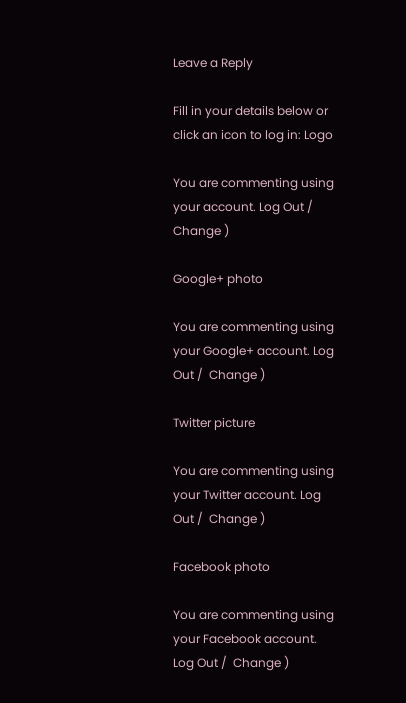Leave a Reply

Fill in your details below or click an icon to log in: Logo

You are commenting using your account. Log Out /  Change )

Google+ photo

You are commenting using your Google+ account. Log Out /  Change )

Twitter picture

You are commenting using your Twitter account. Log Out /  Change )

Facebook photo

You are commenting using your Facebook account. Log Out /  Change )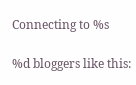Connecting to %s

%d bloggers like this: